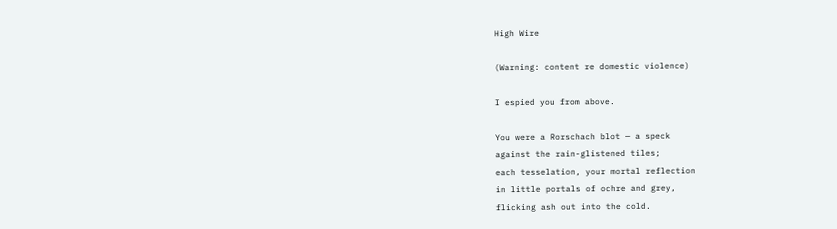High Wire

(Warning: content re domestic violence)

I espied you from above.

You were a Rorschach blot — a speck
against the rain-glistened tiles;
each tesselation, your mortal reflection
in little portals of ochre and grey,
flicking ash out into the cold.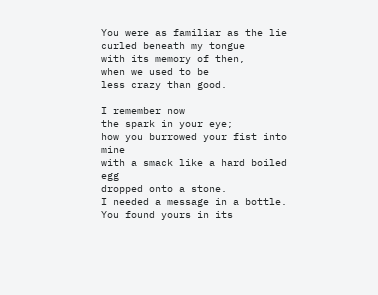You were as familiar as the lie
curled beneath my tongue
with its memory of then,
when we used to be
less crazy than good.

I remember now
the spark in your eye;
how you burrowed your fist into mine
with a smack like a hard boiled egg
dropped onto a stone.
I needed a message in a bottle.
You found yours in its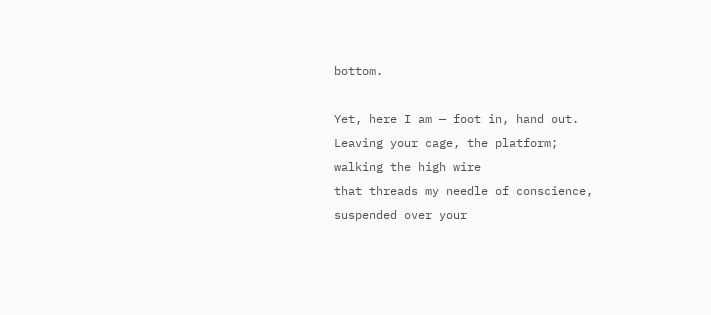bottom.

Yet, here I am — foot in, hand out.
Leaving your cage, the platform;
walking the high wire
that threads my needle of conscience,
suspended over your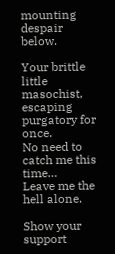mounting despair below.

Your brittle little masochist,
escaping purgatory for once.
No need to catch me this time…
Leave me the hell alone.

Show your support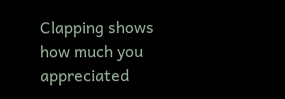Clapping shows how much you appreciated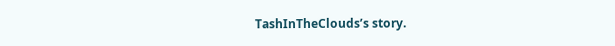TashInTheClouds’s story.